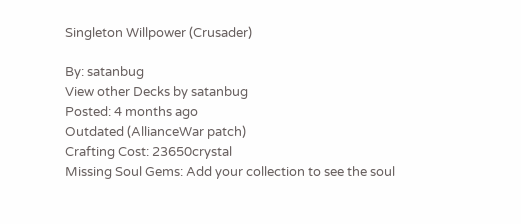Singleton Willpower (Crusader)

By: satanbug
View other Decks by satanbug
Posted: 4 months ago
Outdated (AllianceWar patch)
Crafting Cost: 23650crystal
Missing Soul Gems: Add your collection to see the soul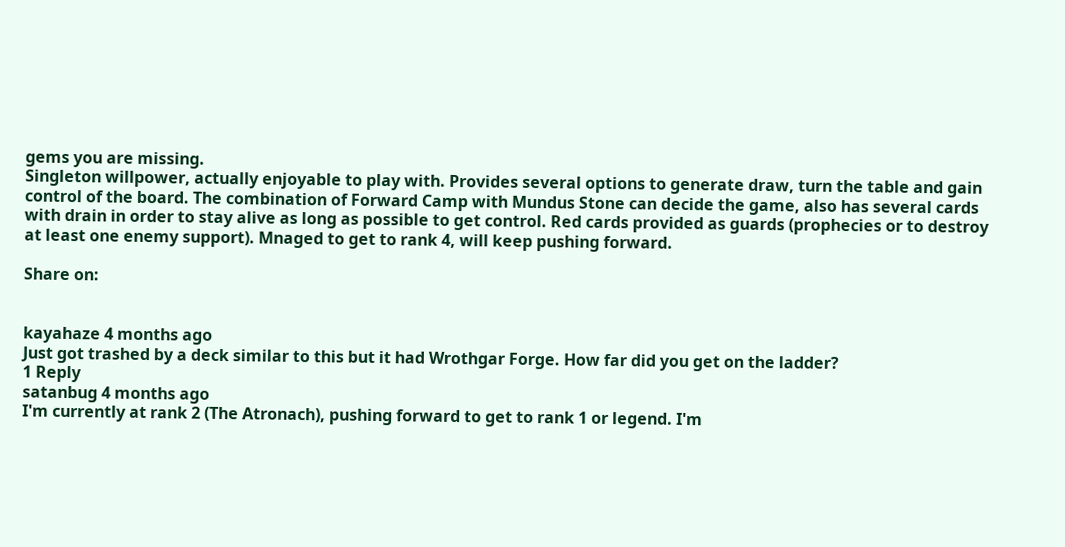gems you are missing.
Singleton willpower, actually enjoyable to play with. Provides several options to generate draw, turn the table and gain control of the board. The combination of Forward Camp with Mundus Stone can decide the game, also has several cards with drain in order to stay alive as long as possible to get control. Red cards provided as guards (prophecies or to destroy at least one enemy support). Mnaged to get to rank 4, will keep pushing forward.

Share on:


kayahaze 4 months ago
Just got trashed by a deck similar to this but it had Wrothgar Forge. How far did you get on the ladder?
1 Reply
satanbug 4 months ago
I'm currently at rank 2 (The Atronach), pushing forward to get to rank 1 or legend. I'm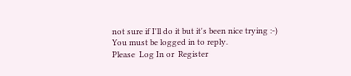not sure if I'll do it but it's been nice trying :-)
You must be logged in to reply.
Please  Log In or  Register